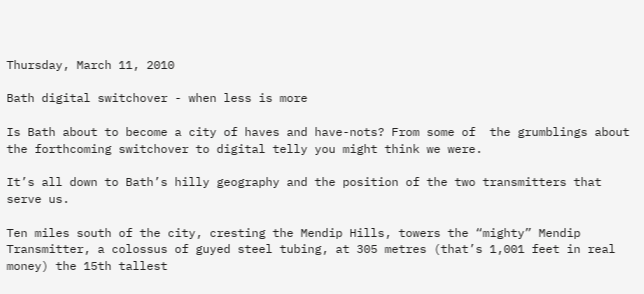Thursday, March 11, 2010

Bath digital switchover - when less is more

Is Bath about to become a city of haves and have-nots? From some of  the grumblings about the forthcoming switchover to digital telly you might think we were.

It’s all down to Bath’s hilly geography and the position of the two transmitters that serve us.

Ten miles south of the city, cresting the Mendip Hills, towers the “mighty” Mendip Transmitter, a colossus of guyed steel tubing, at 305 metres (that’s 1,001 feet in real money) the 15th tallest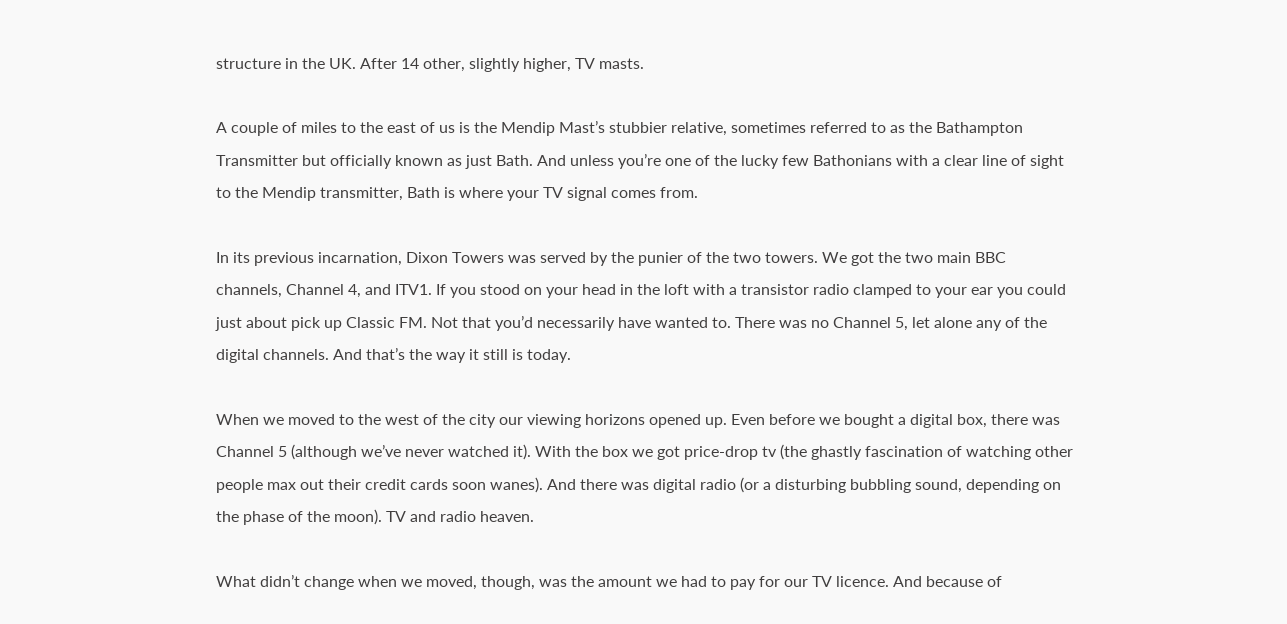structure in the UK. After 14 other, slightly higher, TV masts.

A couple of miles to the east of us is the Mendip Mast’s stubbier relative, sometimes referred to as the Bathampton Transmitter but officially known as just Bath. And unless you’re one of the lucky few Bathonians with a clear line of sight to the Mendip transmitter, Bath is where your TV signal comes from.

In its previous incarnation, Dixon Towers was served by the punier of the two towers. We got the two main BBC channels, Channel 4, and ITV1. If you stood on your head in the loft with a transistor radio clamped to your ear you could just about pick up Classic FM. Not that you’d necessarily have wanted to. There was no Channel 5, let alone any of the digital channels. And that’s the way it still is today.

When we moved to the west of the city our viewing horizons opened up. Even before we bought a digital box, there was Channel 5 (although we’ve never watched it). With the box we got price-drop tv (the ghastly fascination of watching other people max out their credit cards soon wanes). And there was digital radio (or a disturbing bubbling sound, depending on the phase of the moon). TV and radio heaven.

What didn’t change when we moved, though, was the amount we had to pay for our TV licence. And because of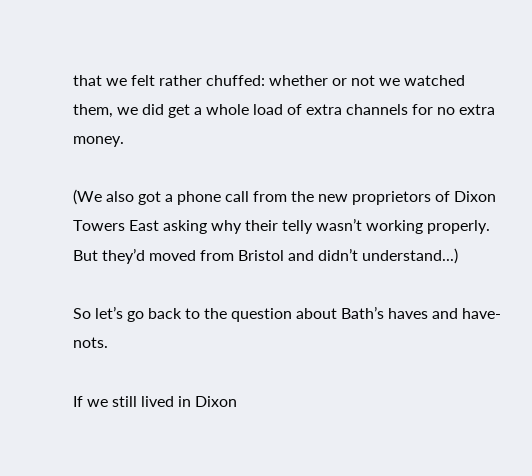that we felt rather chuffed: whether or not we watched them, we did get a whole load of extra channels for no extra money.

(We also got a phone call from the new proprietors of Dixon Towers East asking why their telly wasn’t working properly. But they’d moved from Bristol and didn’t understand...)

So let’s go back to the question about Bath’s haves and have-nots.

If we still lived in Dixon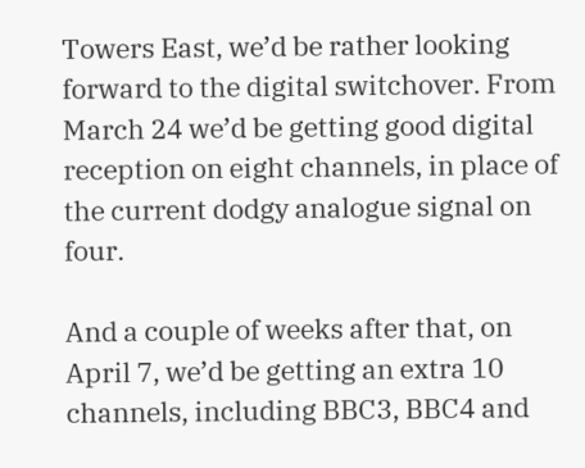Towers East, we’d be rather looking forward to the digital switchover. From March 24 we’d be getting good digital reception on eight channels, in place of the current dodgy analogue signal on four.

And a couple of weeks after that, on April 7, we’d be getting an extra 10 channels, including BBC3, BBC4 and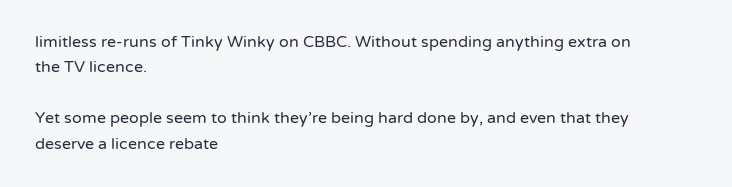limitless re-runs of Tinky Winky on CBBC. Without spending anything extra on the TV licence.

Yet some people seem to think they’re being hard done by, and even that they deserve a licence rebate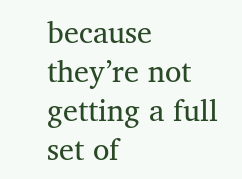because they’re not getting a full set of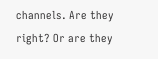channels. Are they right? Or are they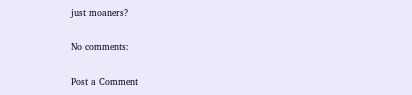just moaners?

No comments:

Post a Comment